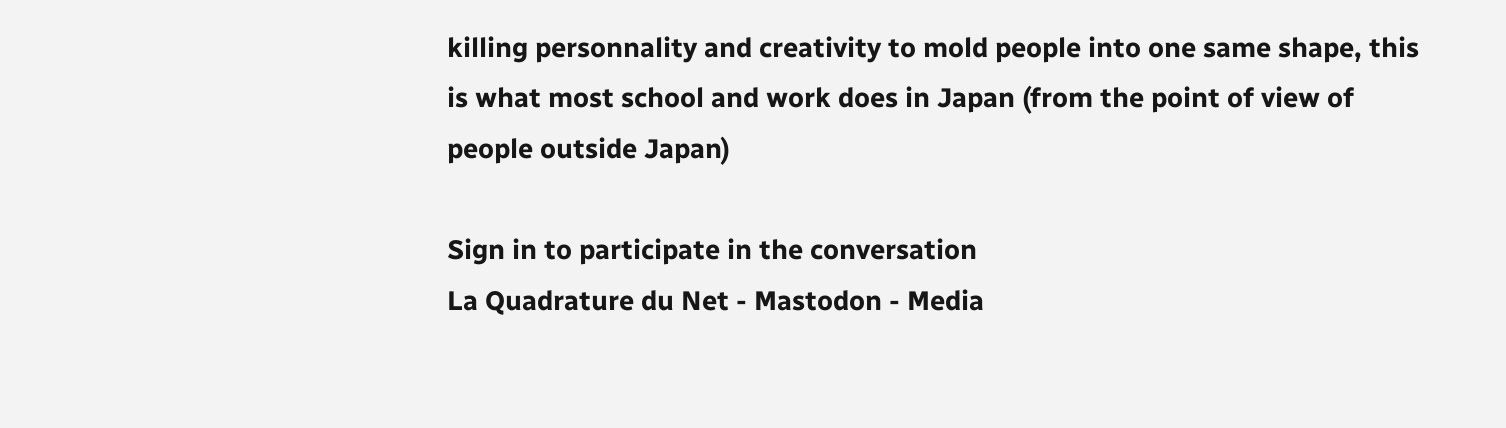killing personnality and creativity to mold people into one same shape, this is what most school and work does in Japan (from the point of view of people outside Japan)

Sign in to participate in the conversation
La Quadrature du Net - Mastodon - Media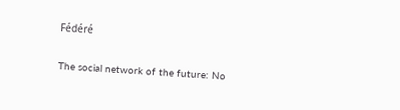Fédéré

The social network of the future: No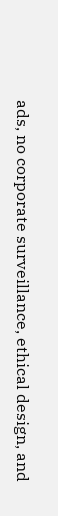ads, no corporate surveillance, ethical design, and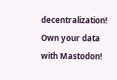decentralization! Own your data with Mastodon!